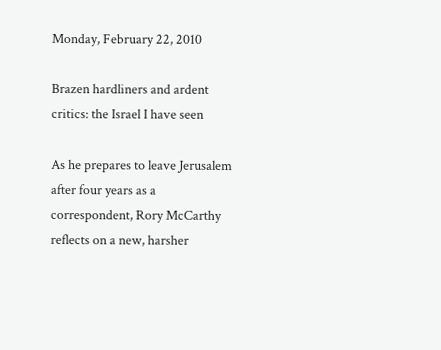Monday, February 22, 2010

Brazen hardliners and ardent critics: the Israel I have seen

As he prepares to leave Jerusalem after four years as a correspondent, Rory McCarthy reflects on a new, harsher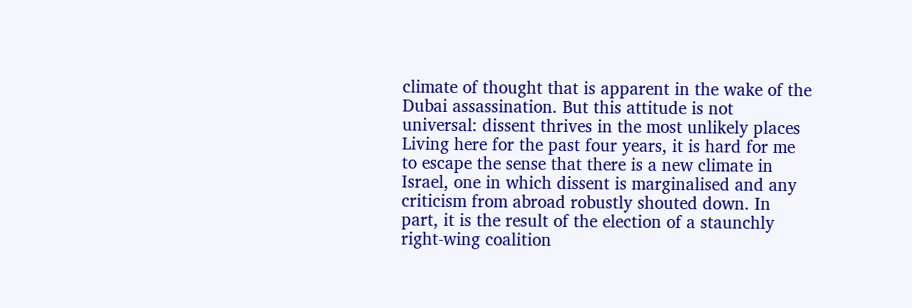climate of thought that is apparent in the wake of the Dubai assassination. But this attitude is not universal: dissent thrives in the most unlikely places
Living here for the past four years, it is hard for me to escape the sense that there is a new climate in Israel, one in which dissent is marginalised and any criticism from abroad robustly shouted down. In part, it is the result of the election of a staunchly right-wing coalition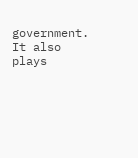government. It also plays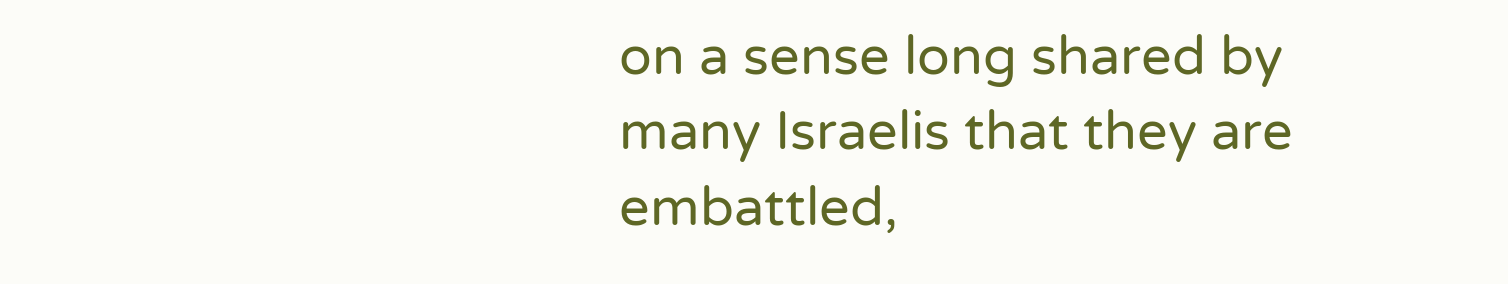on a sense long shared by many Israelis that they are embattled,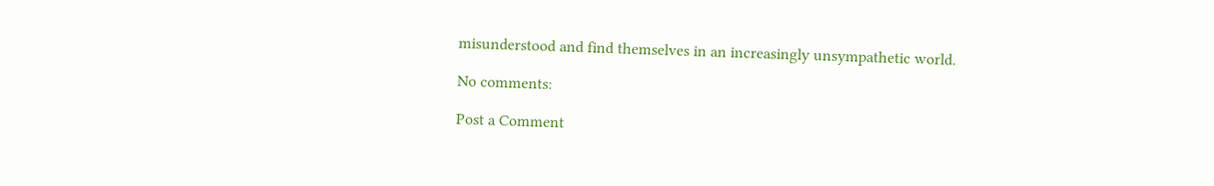misunderstood and find themselves in an increasingly unsympathetic world.

No comments:

Post a Comment